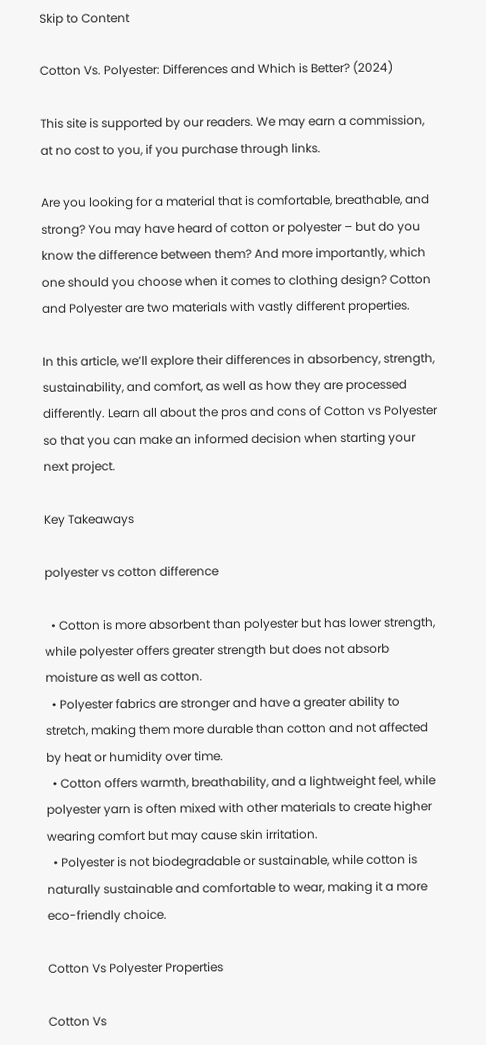Skip to Content

Cotton Vs. Polyester: Differences and Which is Better? (2024)

This site is supported by our readers. We may earn a commission, at no cost to you, if you purchase through links.

Are you looking for a material that is comfortable, breathable, and strong? You may have heard of cotton or polyester – but do you know the difference between them? And more importantly, which one should you choose when it comes to clothing design? Cotton and Polyester are two materials with vastly different properties.

In this article, we’ll explore their differences in absorbency, strength, sustainability, and comfort, as well as how they are processed differently. Learn all about the pros and cons of Cotton vs Polyester so that you can make an informed decision when starting your next project.

Key Takeaways

polyester vs cotton difference

  • Cotton is more absorbent than polyester but has lower strength, while polyester offers greater strength but does not absorb moisture as well as cotton.
  • Polyester fabrics are stronger and have a greater ability to stretch, making them more durable than cotton and not affected by heat or humidity over time.
  • Cotton offers warmth, breathability, and a lightweight feel, while polyester yarn is often mixed with other materials to create higher wearing comfort but may cause skin irritation.
  • Polyester is not biodegradable or sustainable, while cotton is naturally sustainable and comfortable to wear, making it a more eco-friendly choice.

Cotton Vs Polyester Properties

Cotton Vs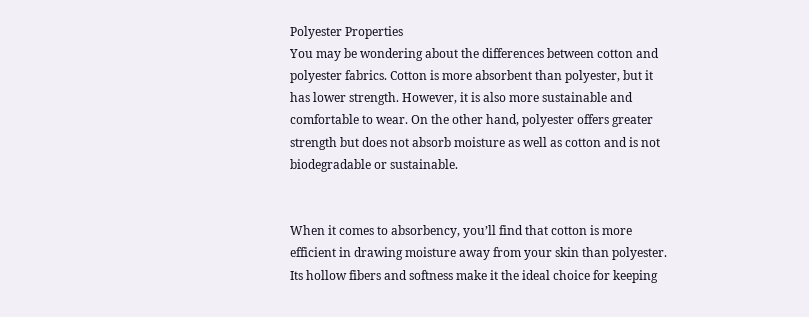Polyester Properties
You may be wondering about the differences between cotton and polyester fabrics. Cotton is more absorbent than polyester, but it has lower strength. However, it is also more sustainable and comfortable to wear. On the other hand, polyester offers greater strength but does not absorb moisture as well as cotton and is not biodegradable or sustainable.


When it comes to absorbency, you’ll find that cotton is more efficient in drawing moisture away from your skin than polyester. Its hollow fibers and softness make it the ideal choice for keeping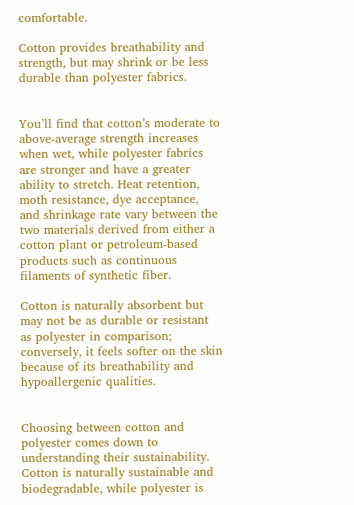comfortable.

Cotton provides breathability and strength, but may shrink or be less durable than polyester fabrics.


You’ll find that cotton’s moderate to above-average strength increases when wet, while polyester fabrics are stronger and have a greater ability to stretch. Heat retention, moth resistance, dye acceptance, and shrinkage rate vary between the two materials derived from either a cotton plant or petroleum-based products such as continuous filaments of synthetic fiber.

Cotton is naturally absorbent but may not be as durable or resistant as polyester in comparison; conversely, it feels softer on the skin because of its breathability and hypoallergenic qualities.


Choosing between cotton and polyester comes down to understanding their sustainability. Cotton is naturally sustainable and biodegradable, while polyester is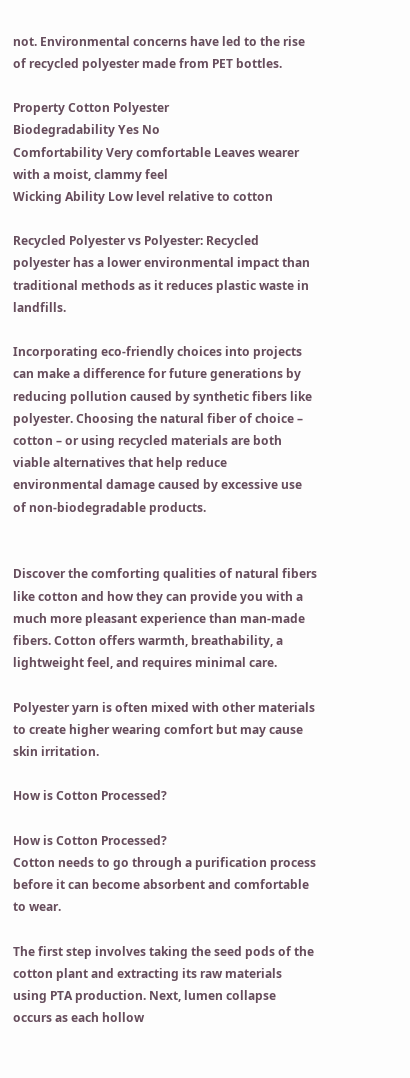not. Environmental concerns have led to the rise of recycled polyester made from PET bottles.

Property Cotton Polyester
Biodegradability Yes No
Comfortability Very comfortable Leaves wearer with a moist, clammy feel
Wicking Ability Low level relative to cotton

Recycled Polyester vs Polyester: Recycled polyester has a lower environmental impact than traditional methods as it reduces plastic waste in landfills.

Incorporating eco-friendly choices into projects can make a difference for future generations by reducing pollution caused by synthetic fibers like polyester. Choosing the natural fiber of choice – cotton – or using recycled materials are both viable alternatives that help reduce environmental damage caused by excessive use of non-biodegradable products.


Discover the comforting qualities of natural fibers like cotton and how they can provide you with a much more pleasant experience than man-made fibers. Cotton offers warmth, breathability, a lightweight feel, and requires minimal care.

Polyester yarn is often mixed with other materials to create higher wearing comfort but may cause skin irritation.

How is Cotton Processed?

How is Cotton Processed?
Cotton needs to go through a purification process before it can become absorbent and comfortable to wear.

The first step involves taking the seed pods of the cotton plant and extracting its raw materials using PTA production. Next, lumen collapse occurs as each hollow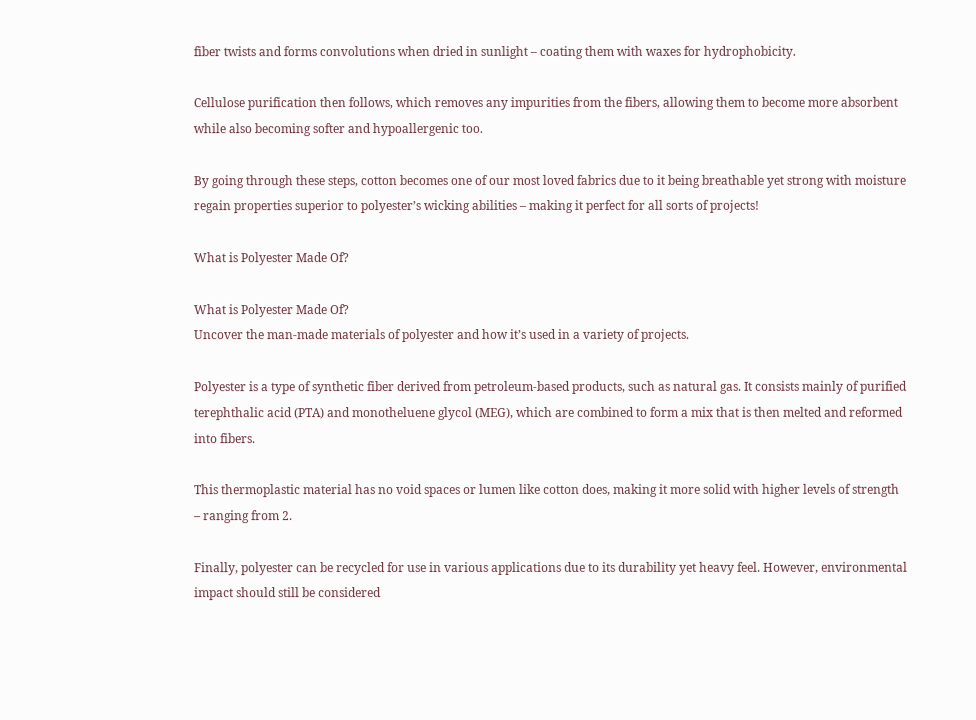fiber twists and forms convolutions when dried in sunlight – coating them with waxes for hydrophobicity.

Cellulose purification then follows, which removes any impurities from the fibers, allowing them to become more absorbent while also becoming softer and hypoallergenic too.

By going through these steps, cotton becomes one of our most loved fabrics due to it being breathable yet strong with moisture regain properties superior to polyester’s wicking abilities – making it perfect for all sorts of projects!

What is Polyester Made Of?

What is Polyester Made Of?
Uncover the man-made materials of polyester and how it’s used in a variety of projects.

Polyester is a type of synthetic fiber derived from petroleum-based products, such as natural gas. It consists mainly of purified terephthalic acid (PTA) and monotheluene glycol (MEG), which are combined to form a mix that is then melted and reformed into fibers.

This thermoplastic material has no void spaces or lumen like cotton does, making it more solid with higher levels of strength – ranging from 2.

Finally, polyester can be recycled for use in various applications due to its durability yet heavy feel. However, environmental impact should still be considered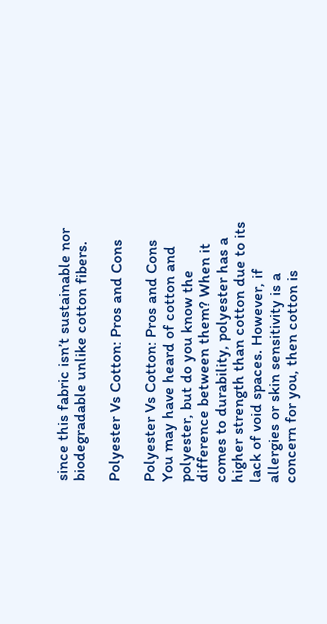since this fabric isn’t sustainable nor biodegradable unlike cotton fibers.

Polyester Vs Cotton: Pros and Cons

Polyester Vs Cotton: Pros and Cons
You may have heard of cotton and polyester, but do you know the difference between them? When it comes to durability, polyester has a higher strength than cotton due to its lack of void spaces. However, if allergies or skin sensitivity is a concern for you, then cotton is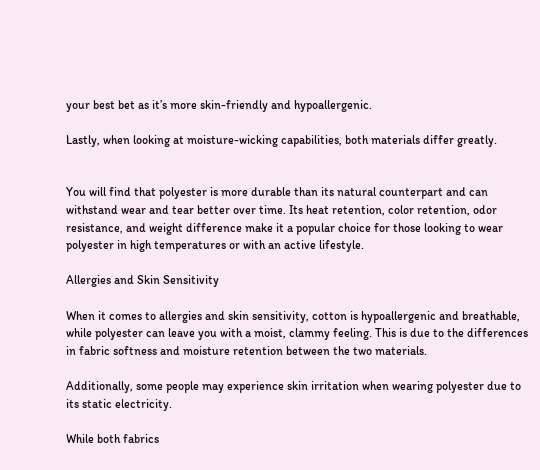your best bet as it’s more skin-friendly and hypoallergenic.

Lastly, when looking at moisture-wicking capabilities, both materials differ greatly.


You will find that polyester is more durable than its natural counterpart and can withstand wear and tear better over time. Its heat retention, color retention, odor resistance, and weight difference make it a popular choice for those looking to wear polyester in high temperatures or with an active lifestyle.

Allergies and Skin Sensitivity

When it comes to allergies and skin sensitivity, cotton is hypoallergenic and breathable, while polyester can leave you with a moist, clammy feeling. This is due to the differences in fabric softness and moisture retention between the two materials.

Additionally, some people may experience skin irritation when wearing polyester due to its static electricity.

While both fabrics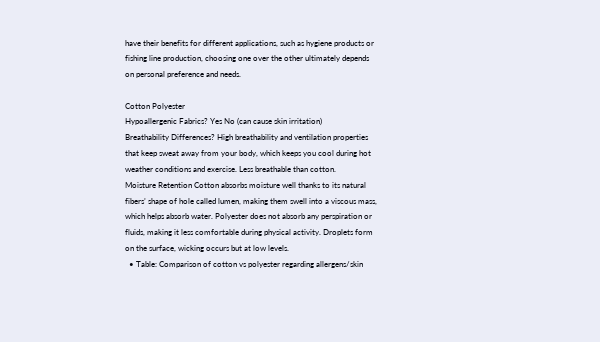have their benefits for different applications, such as hygiene products or fishing line production, choosing one over the other ultimately depends on personal preference and needs.

Cotton Polyester
Hypoallergenic Fabrics? Yes No (can cause skin irritation)
Breathability Differences? High breathability and ventilation properties that keep sweat away from your body, which keeps you cool during hot weather conditions and exercise. Less breathable than cotton.
Moisture Retention Cotton absorbs moisture well thanks to its natural fibers’ shape of hole called lumen, making them swell into a viscous mass, which helps absorb water. Polyester does not absorb any perspiration or fluids, making it less comfortable during physical activity. Droplets form on the surface, wicking occurs but at low levels.
  • Table: Comparison of cotton vs polyester regarding allergens/skin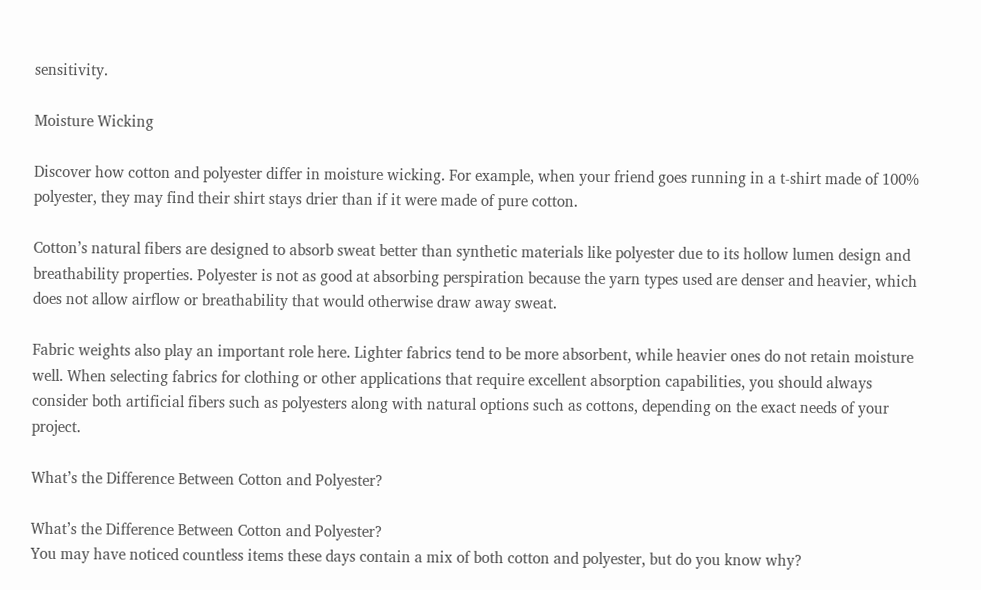sensitivity.

Moisture Wicking

Discover how cotton and polyester differ in moisture wicking. For example, when your friend goes running in a t-shirt made of 100% polyester, they may find their shirt stays drier than if it were made of pure cotton.

Cotton’s natural fibers are designed to absorb sweat better than synthetic materials like polyester due to its hollow lumen design and breathability properties. Polyester is not as good at absorbing perspiration because the yarn types used are denser and heavier, which does not allow airflow or breathability that would otherwise draw away sweat.

Fabric weights also play an important role here. Lighter fabrics tend to be more absorbent, while heavier ones do not retain moisture well. When selecting fabrics for clothing or other applications that require excellent absorption capabilities, you should always consider both artificial fibers such as polyesters along with natural options such as cottons, depending on the exact needs of your project.

What’s the Difference Between Cotton and Polyester?

What’s the Difference Between Cotton and Polyester?
You may have noticed countless items these days contain a mix of both cotton and polyester, but do you know why?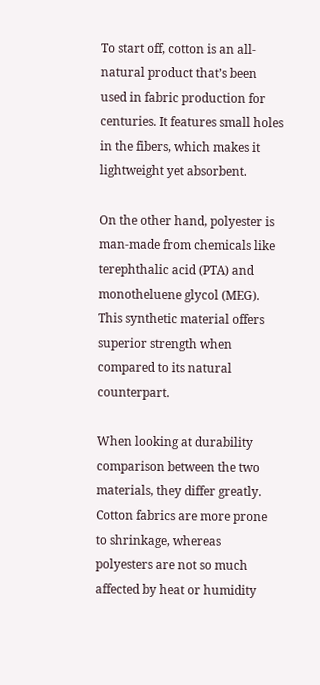To start off, cotton is an all-natural product that’s been used in fabric production for centuries. It features small holes in the fibers, which makes it lightweight yet absorbent.

On the other hand, polyester is man-made from chemicals like terephthalic acid (PTA) and monotheluene glycol (MEG). This synthetic material offers superior strength when compared to its natural counterpart.

When looking at durability comparison between the two materials, they differ greatly. Cotton fabrics are more prone to shrinkage, whereas polyesters are not so much affected by heat or humidity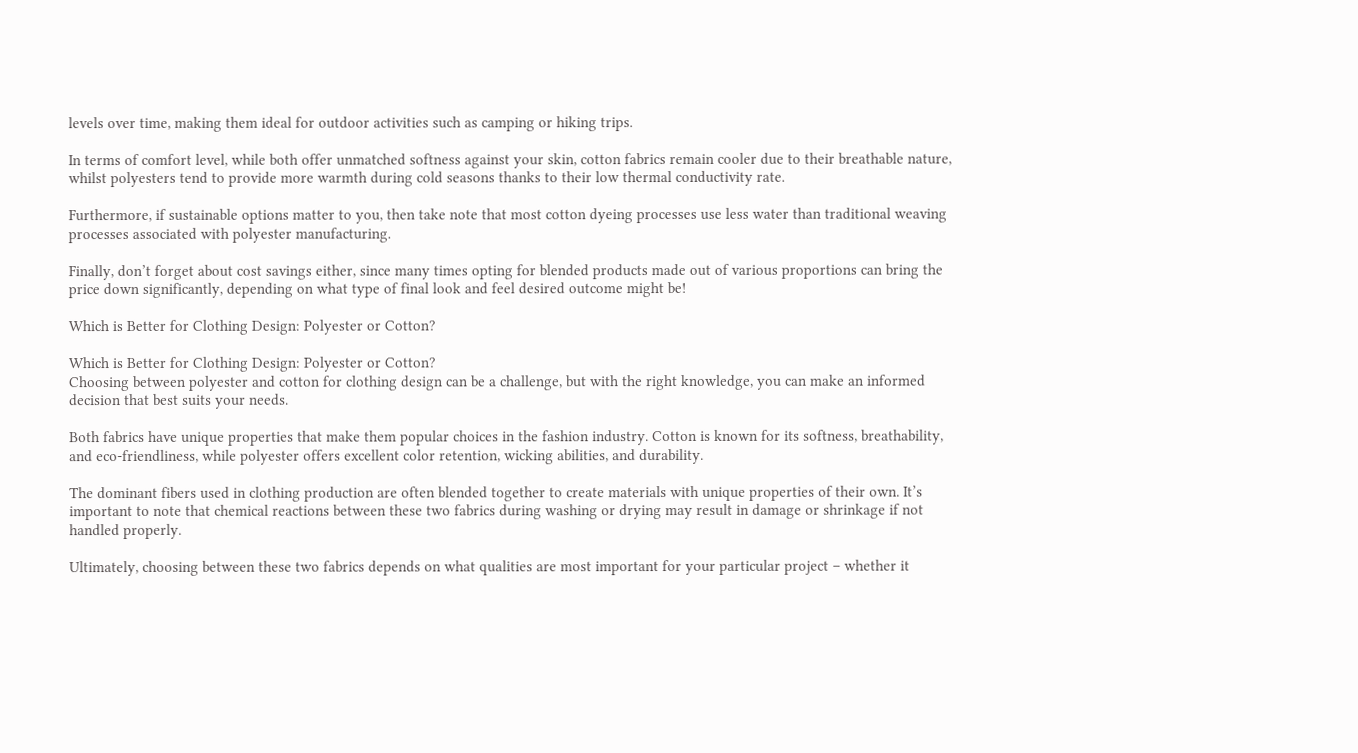levels over time, making them ideal for outdoor activities such as camping or hiking trips.

In terms of comfort level, while both offer unmatched softness against your skin, cotton fabrics remain cooler due to their breathable nature, whilst polyesters tend to provide more warmth during cold seasons thanks to their low thermal conductivity rate.

Furthermore, if sustainable options matter to you, then take note that most cotton dyeing processes use less water than traditional weaving processes associated with polyester manufacturing.

Finally, don’t forget about cost savings either, since many times opting for blended products made out of various proportions can bring the price down significantly, depending on what type of final look and feel desired outcome might be!

Which is Better for Clothing Design: Polyester or Cotton?

Which is Better for Clothing Design: Polyester or Cotton?
Choosing between polyester and cotton for clothing design can be a challenge, but with the right knowledge, you can make an informed decision that best suits your needs.

Both fabrics have unique properties that make them popular choices in the fashion industry. Cotton is known for its softness, breathability, and eco-friendliness, while polyester offers excellent color retention, wicking abilities, and durability.

The dominant fibers used in clothing production are often blended together to create materials with unique properties of their own. It’s important to note that chemical reactions between these two fabrics during washing or drying may result in damage or shrinkage if not handled properly.

Ultimately, choosing between these two fabrics depends on what qualities are most important for your particular project – whether it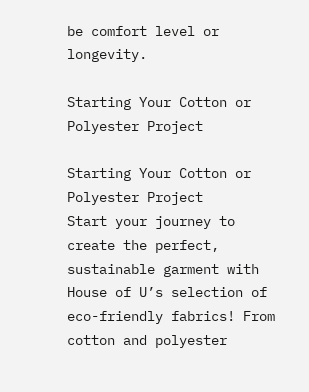be comfort level or longevity.

Starting Your Cotton or Polyester Project

Starting Your Cotton or Polyester Project
Start your journey to create the perfect, sustainable garment with House of U’s selection of eco-friendly fabrics! From cotton and polyester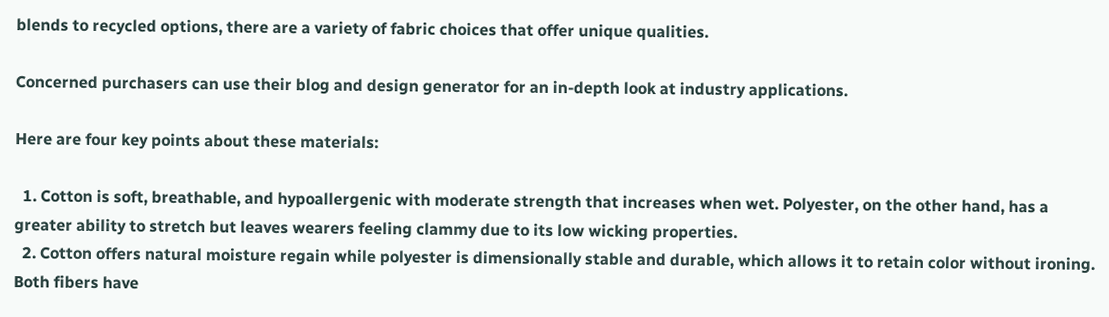blends to recycled options, there are a variety of fabric choices that offer unique qualities.

Concerned purchasers can use their blog and design generator for an in-depth look at industry applications.

Here are four key points about these materials:

  1. Cotton is soft, breathable, and hypoallergenic with moderate strength that increases when wet. Polyester, on the other hand, has a greater ability to stretch but leaves wearers feeling clammy due to its low wicking properties.
  2. Cotton offers natural moisture regain while polyester is dimensionally stable and durable, which allows it to retain color without ironing. Both fibers have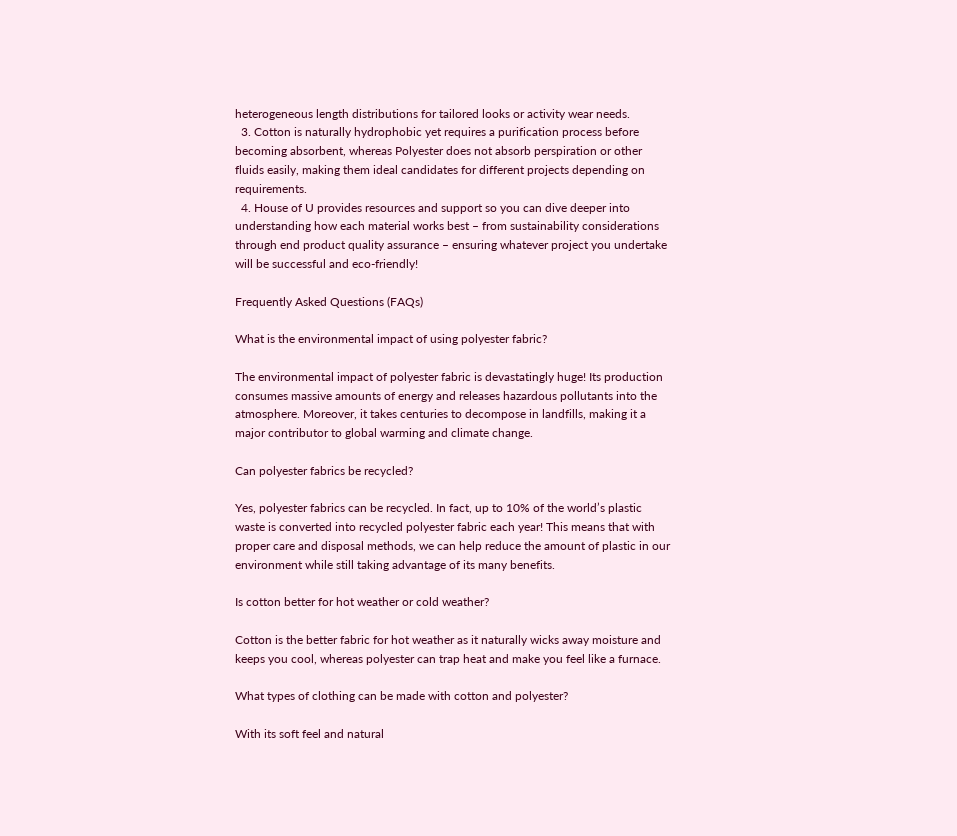heterogeneous length distributions for tailored looks or activity wear needs.
  3. Cotton is naturally hydrophobic yet requires a purification process before becoming absorbent, whereas Polyester does not absorb perspiration or other fluids easily, making them ideal candidates for different projects depending on requirements.
  4. House of U provides resources and support so you can dive deeper into understanding how each material works best – from sustainability considerations through end product quality assurance – ensuring whatever project you undertake will be successful and eco-friendly!

Frequently Asked Questions (FAQs)

What is the environmental impact of using polyester fabric?

The environmental impact of polyester fabric is devastatingly huge! Its production consumes massive amounts of energy and releases hazardous pollutants into the atmosphere. Moreover, it takes centuries to decompose in landfills, making it a major contributor to global warming and climate change.

Can polyester fabrics be recycled?

Yes, polyester fabrics can be recycled. In fact, up to 10% of the world’s plastic waste is converted into recycled polyester fabric each year! This means that with proper care and disposal methods, we can help reduce the amount of plastic in our environment while still taking advantage of its many benefits.

Is cotton better for hot weather or cold weather?

Cotton is the better fabric for hot weather as it naturally wicks away moisture and keeps you cool, whereas polyester can trap heat and make you feel like a furnace.

What types of clothing can be made with cotton and polyester?

With its soft feel and natural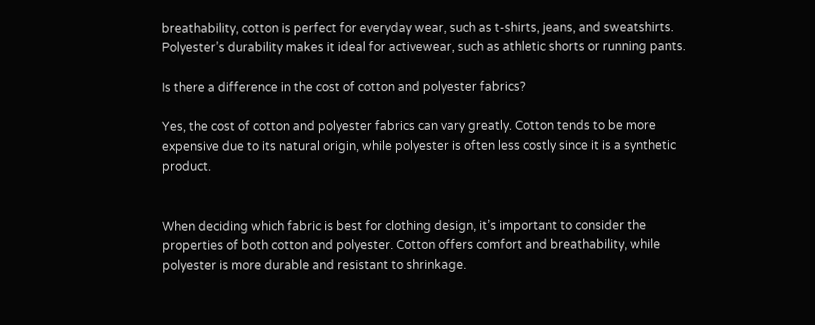breathability, cotton is perfect for everyday wear, such as t-shirts, jeans, and sweatshirts. Polyester’s durability makes it ideal for activewear, such as athletic shorts or running pants.

Is there a difference in the cost of cotton and polyester fabrics?

Yes, the cost of cotton and polyester fabrics can vary greatly. Cotton tends to be more expensive due to its natural origin, while polyester is often less costly since it is a synthetic product.


When deciding which fabric is best for clothing design, it’s important to consider the properties of both cotton and polyester. Cotton offers comfort and breathability, while polyester is more durable and resistant to shrinkage.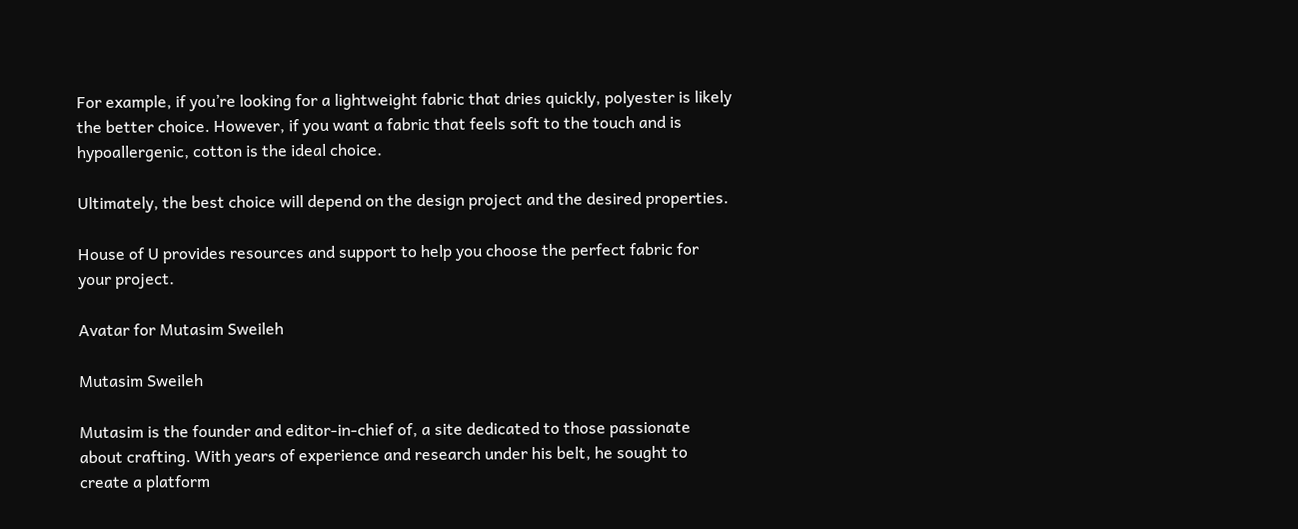For example, if you’re looking for a lightweight fabric that dries quickly, polyester is likely the better choice. However, if you want a fabric that feels soft to the touch and is hypoallergenic, cotton is the ideal choice.

Ultimately, the best choice will depend on the design project and the desired properties.

House of U provides resources and support to help you choose the perfect fabric for your project.

Avatar for Mutasim Sweileh

Mutasim Sweileh

Mutasim is the founder and editor-in-chief of, a site dedicated to those passionate about crafting. With years of experience and research under his belt, he sought to create a platform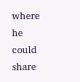where he could share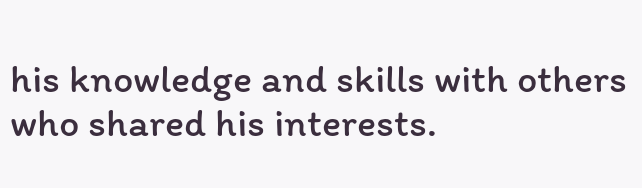his knowledge and skills with others who shared his interests.